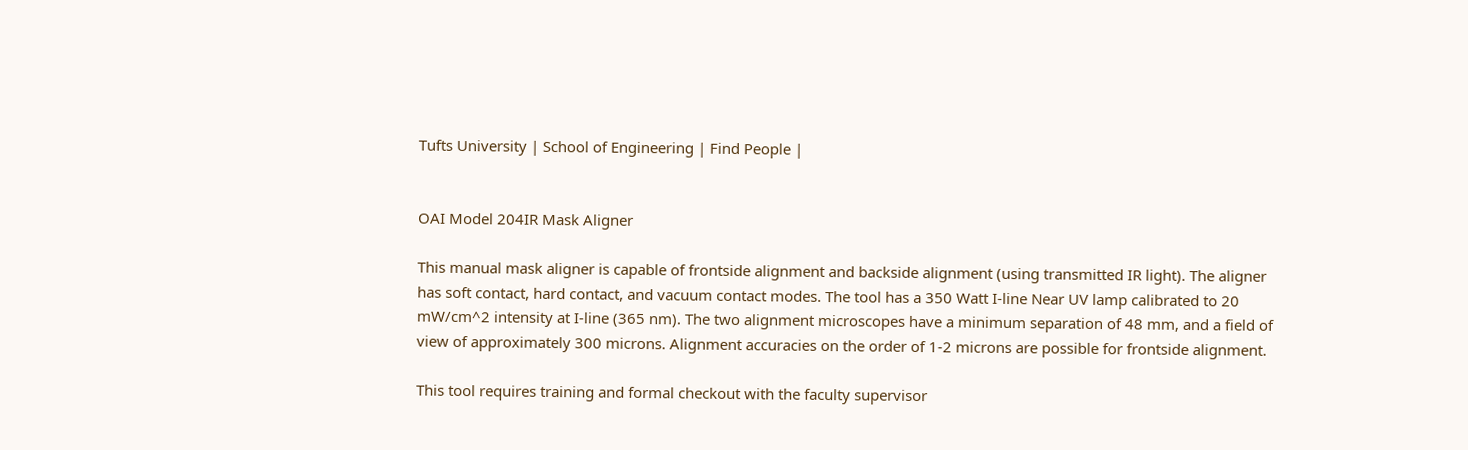Tufts University | School of Engineering | Find People |


OAI Model 204IR Mask Aligner

This manual mask aligner is capable of frontside alignment and backside alignment (using transmitted IR light). The aligner has soft contact, hard contact, and vacuum contact modes. The tool has a 350 Watt I-line Near UV lamp calibrated to 20 mW/cm^2 intensity at I-line (365 nm). The two alignment microscopes have a minimum separation of 48 mm, and a field of view of approximately 300 microns. Alignment accuracies on the order of 1-2 microns are possible for frontside alignment.

This tool requires training and formal checkout with the faculty supervisor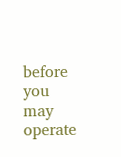before you may operate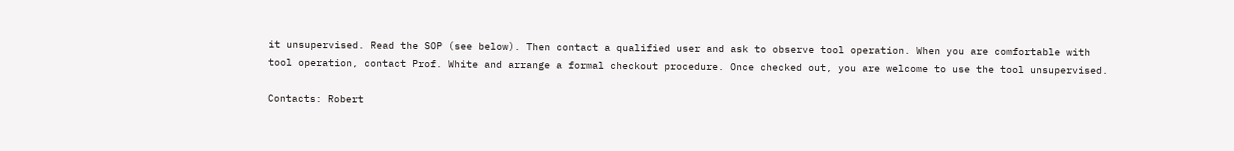it unsupervised. Read the SOP (see below). Then contact a qualified user and ask to observe tool operation. When you are comfortable with tool operation, contact Prof. White and arrange a formal checkout procedure. Once checked out, you are welcome to use the tool unsupervised.

Contacts: Robert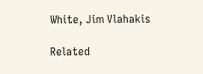White, Jim Vlahakis

Related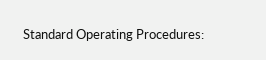Standard Operating Procedures: